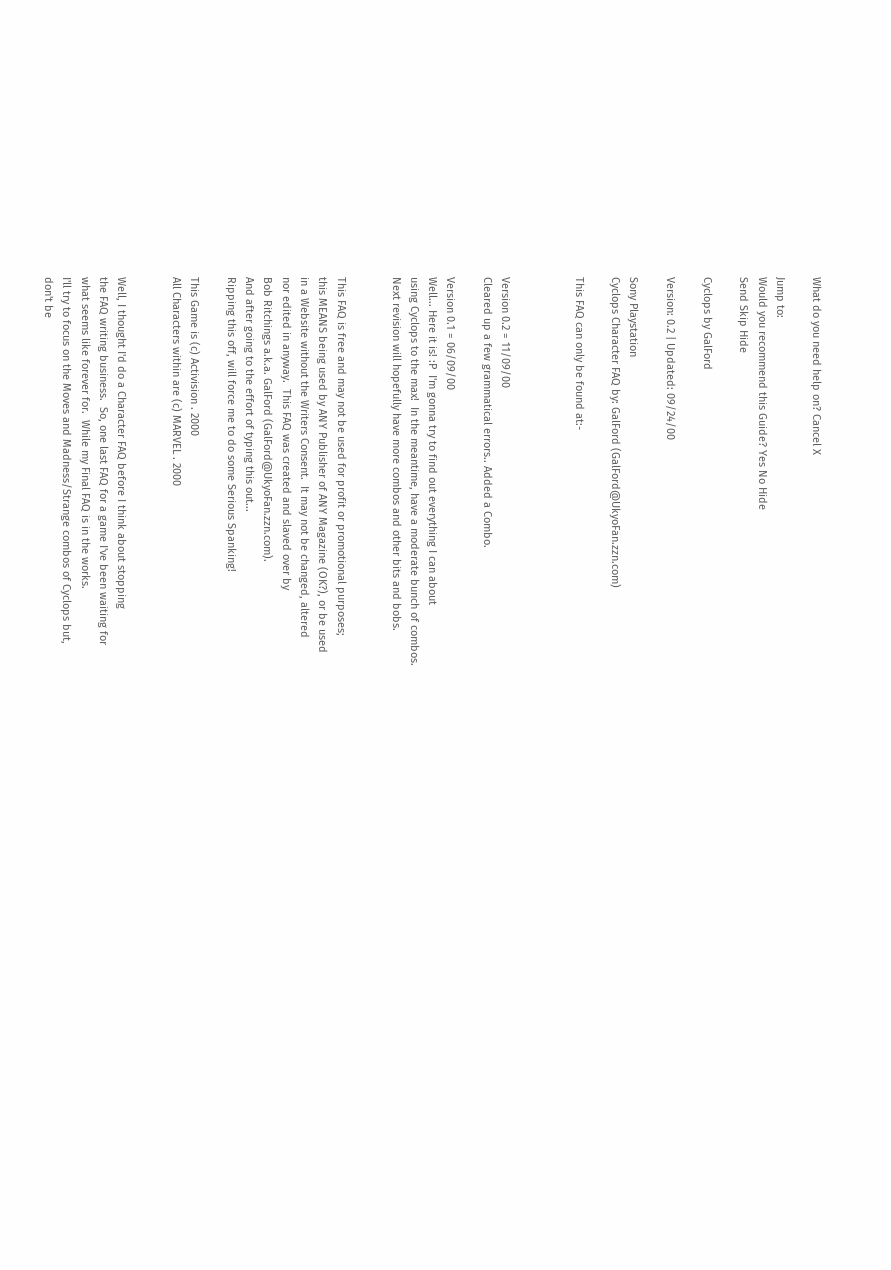What do you need help on? Cancel X

Jump to:
Would you recommend this Guide? Yes No Hide
Send Skip Hide

Cyclops by GalFord

Version: 0.2 | Updated: 09/24/00

Sony Playstation
Cyclops Character FAQ by: GalFord (GalFord@UkyoFan.zzn.com)

This FAQ can only be found at:-



Version 0.2 = 11/09/00
Cleared up a few grammatical errors.. Added a Combo.

Version 0.1 = 06/09/00
Well... Here it is! :P  I'm gonna try to find out everything I can about
using Cyclops to the max!  In the meantime, have a moderate bunch of combos.
Next revision will hopefully have more combos and other bits and bobs.


This FAQ is free and may not be used for profit or promotional purposes;
this MEANS being used by ANY Publisher of ANY Magazine (OK?), or be used
in a Website without the Writers Consent.  It may not be changed, altered
nor edited in anyway.  This FAQ was created and slaved over by
Bob Ritchings a.k.a. GalFord (GalFord@UkyoFan.zzn.com).
And after going to the effort of typing this out...
Ripping this off, will force me to do some Serious Spanking!

This Game is (c) Activision . 2000
All Characters within are (c) MARVEL . 2000


Well, I thought I'd do a Character FAQ before I think about stopping
the FAQ writing business.  So, one last FAQ for a game I've been waiting for
what seems like forever for.  While my Final FAQ is in the works.
I'll try to focus on the Moves and Madness/Strange combos of Cyclops but,
don't be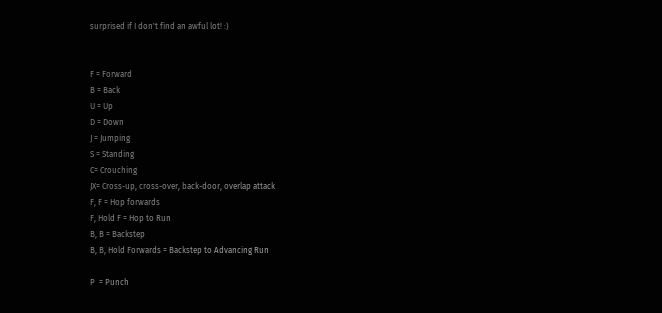surprised if I don't find an awful lot! :)


F = Forward
B = Back
U = Up
D = Down
J = Jumping
S = Standing
C= Crouching
JX= Cross-up, cross-over, back-door, overlap attack
F, F = Hop forwards
F, Hold F = Hop to Run
B, B = Backstep
B, B, Hold Forwards = Backstep to Advancing Run

P  = Punch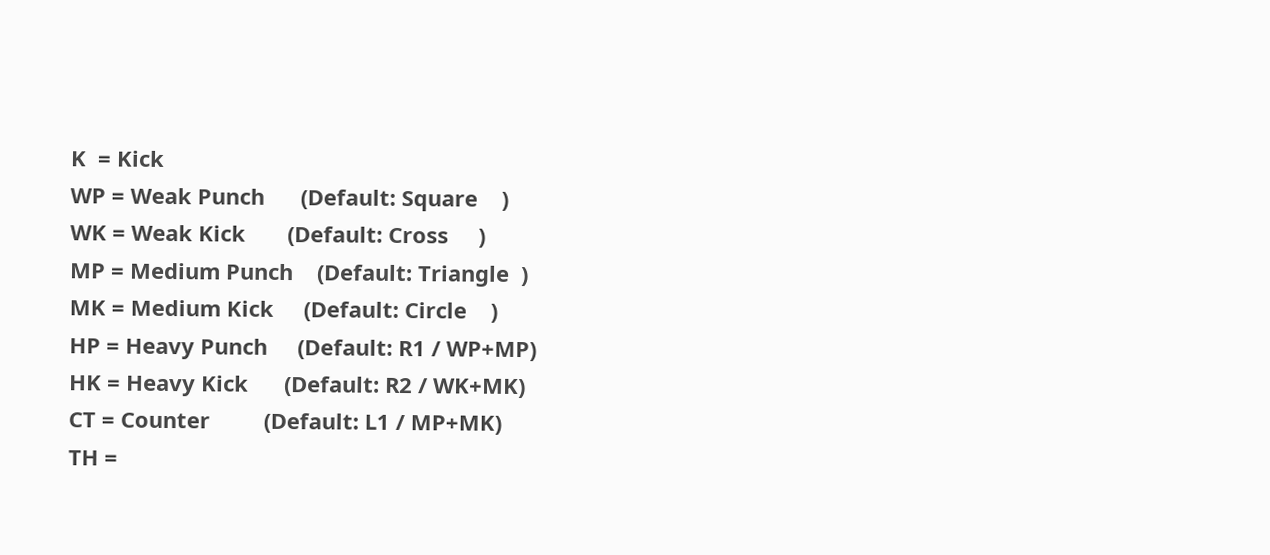K  = Kick
WP = Weak Punch      (Default: Square    )
WK = Weak Kick       (Default: Cross     )
MP = Medium Punch    (Default: Triangle  )
MK = Medium Kick     (Default: Circle    )
HP = Heavy Punch     (Default: R1 / WP+MP)
HK = Heavy Kick      (Default: R2 / WK+MK)
CT = Counter         (Default: L1 / MP+MK)
TH =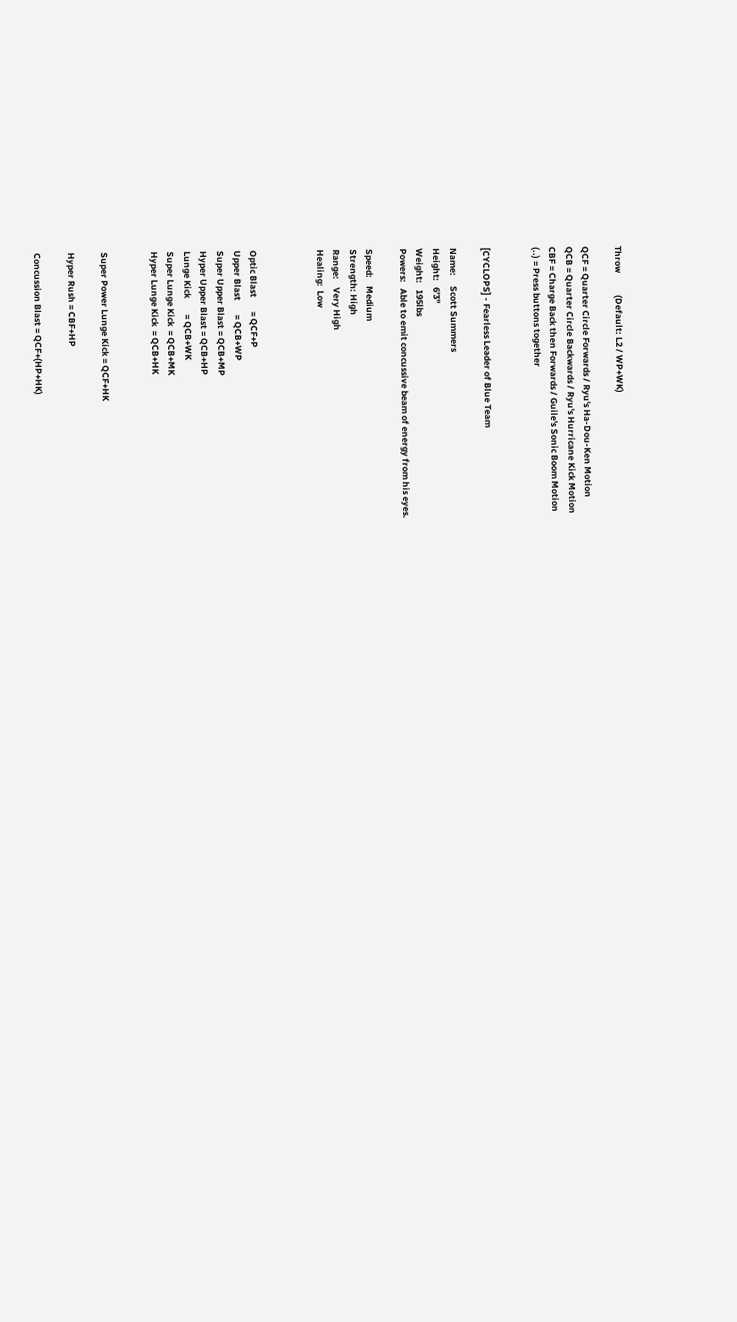Throw           (Default: L2 / WP+WK)

QCF = Quarter Circle Forwards / Ryu's Ha-Dou-Ken Motion
QCB = Quarter Circle Backwards / Ryu's Hurricane Kick Motion
CBF = Charge Back then Forwards / Guile's Sonic Boom Motion
(..) = Press buttons together


[CYCLOPS] - Fearless Leader of Blue Team

Name:     Scott Summers
Height:   6'3"
Weight:   195lbs
Powers:   Able to emit concussive beam of energy from his eyes.

Speed:    Medium
Strength: High
Range:    Very High
Healing:  Low



Optic Blast       = QCF+P
Upper Blast       = QCB+WP
Super Upper Blast = QCB+MP
Hyper Upper Blast = QCB+HP
Lunge Kick        = QCB+WK
Super Lunge Kick  = QCB+MK
Hyper Lunge Kick  = QCB+HK


Super Power Lunge Kick = QCF+HK

Hyper Rush = CBF+HP

Concussion Blast = QCF+(HP+HK)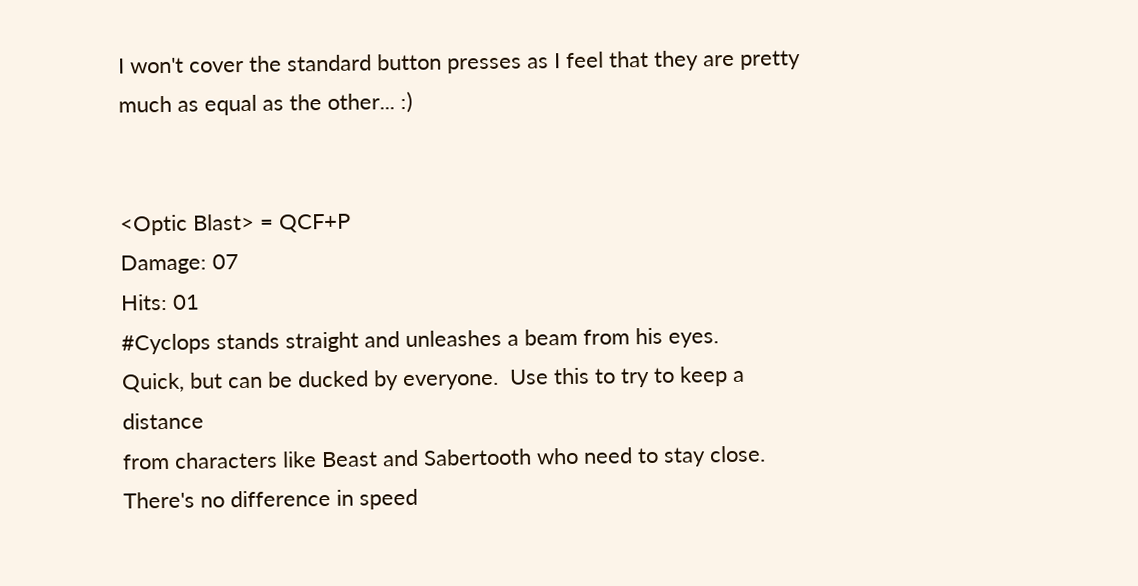I won't cover the standard button presses as I feel that they are pretty
much as equal as the other... :)


<Optic Blast> = QCF+P
Damage: 07
Hits: 01
#Cyclops stands straight and unleashes a beam from his eyes.
Quick, but can be ducked by everyone.  Use this to try to keep a distance
from characters like Beast and Sabertooth who need to stay close.
There's no difference in speed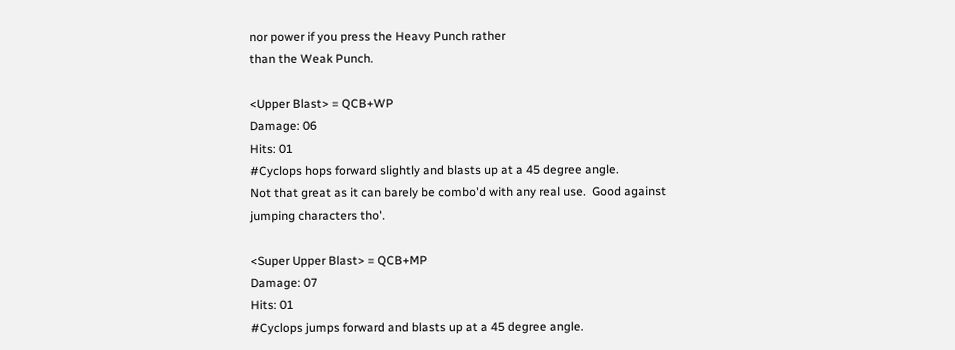nor power if you press the Heavy Punch rather
than the Weak Punch.

<Upper Blast> = QCB+WP
Damage: 06
Hits: 01
#Cyclops hops forward slightly and blasts up at a 45 degree angle.
Not that great as it can barely be combo'd with any real use.  Good against
jumping characters tho'.

<Super Upper Blast> = QCB+MP
Damage: 07
Hits: 01
#Cyclops jumps forward and blasts up at a 45 degree angle.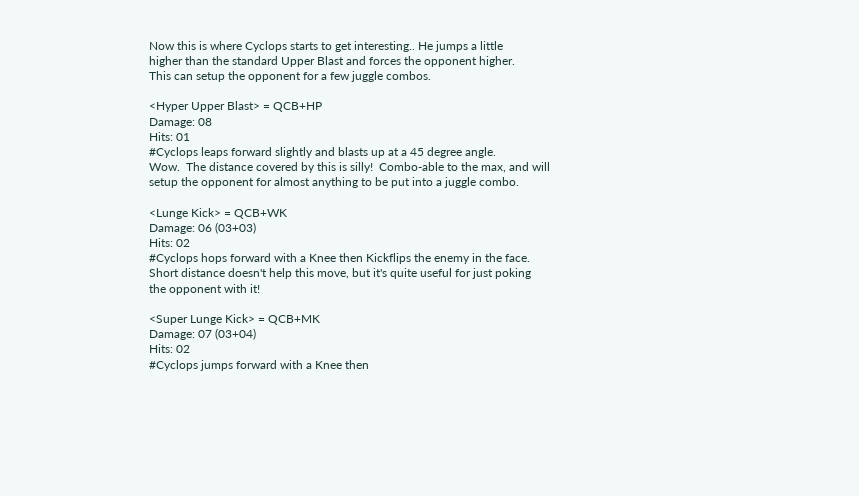Now this is where Cyclops starts to get interesting.. He jumps a little
higher than the standard Upper Blast and forces the opponent higher.
This can setup the opponent for a few juggle combos.

<Hyper Upper Blast> = QCB+HP
Damage: 08
Hits: 01
#Cyclops leaps forward slightly and blasts up at a 45 degree angle.
Wow.  The distance covered by this is silly!  Combo-able to the max, and will
setup the opponent for almost anything to be put into a juggle combo.

<Lunge Kick> = QCB+WK
Damage: 06 (03+03)
Hits: 02
#Cyclops hops forward with a Knee then Kickflips the enemy in the face.
Short distance doesn't help this move, but it's quite useful for just poking
the opponent with it!

<Super Lunge Kick> = QCB+MK
Damage: 07 (03+04)
Hits: 02
#Cyclops jumps forward with a Knee then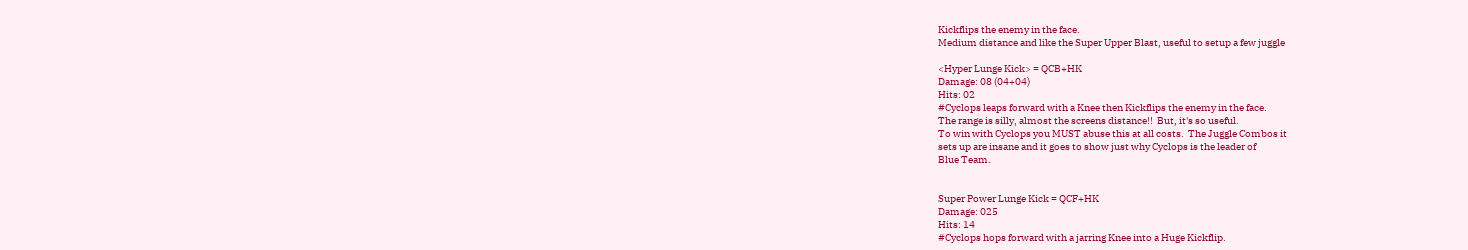Kickflips the enemy in the face.
Medium distance and like the Super Upper Blast, useful to setup a few juggle

<Hyper Lunge Kick> = QCB+HK
Damage: 08 (04+04)
Hits: 02
#Cyclops leaps forward with a Knee then Kickflips the enemy in the face.
The range is silly, almost the screens distance!!  But, it's so useful.
To win with Cyclops you MUST abuse this at all costs.  The Juggle Combos it
sets up are insane and it goes to show just why Cyclops is the leader of
Blue Team.


Super Power Lunge Kick = QCF+HK
Damage: 025
Hits: 14
#Cyclops hops forward with a jarring Knee into a Huge Kickflip.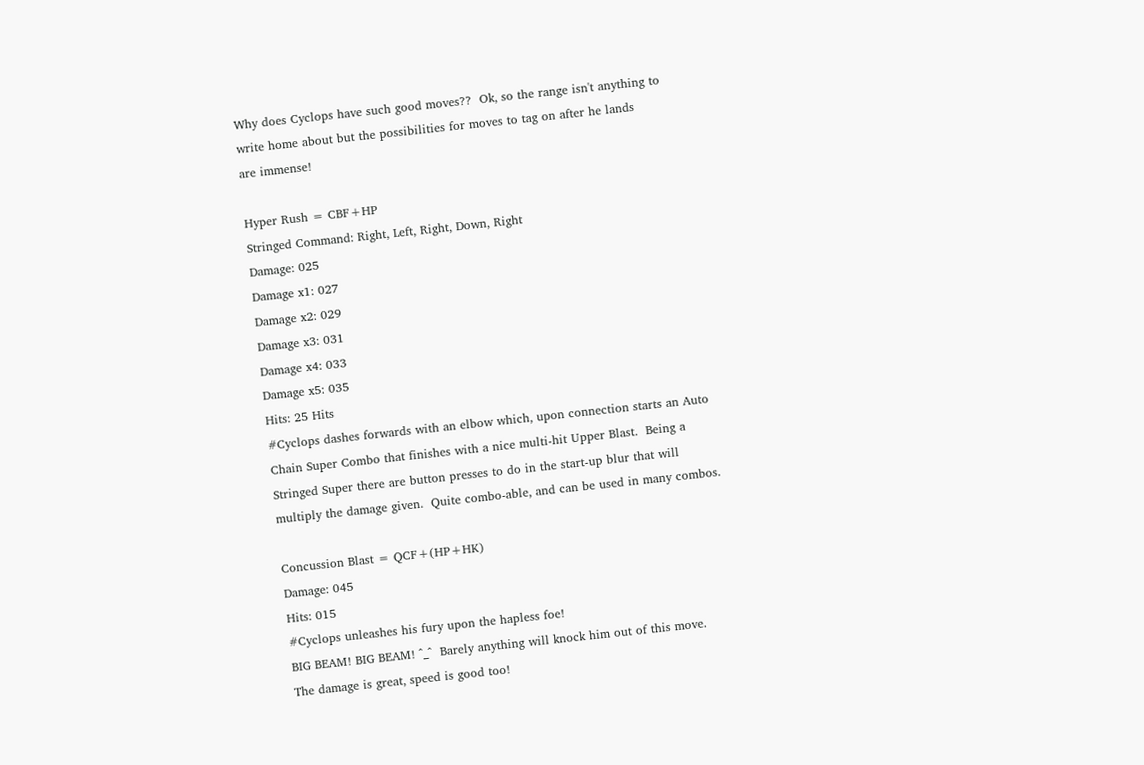Why does Cyclops have such good moves??  Ok, so the range isn't anything to
write home about but the possibilities for moves to tag on after he lands
are immense!

Hyper Rush = CBF+HP
Stringed Command: Right, Left, Right, Down, Right
Damage: 025
Damage x1: 027
Damage x2: 029
Damage x3: 031
Damage x4: 033
Damage x5: 035
Hits: 25 Hits
#Cyclops dashes forwards with an elbow which, upon connection starts an Auto
Chain Super Combo that finishes with a nice multi-hit Upper Blast.  Being a
Stringed Super there are button presses to do in the start-up blur that will
multiply the damage given.  Quite combo-able, and can be used in many combos.

Concussion Blast = QCF+(HP+HK)
Damage: 045
Hits: 015
#Cyclops unleashes his fury upon the hapless foe!
BIG BEAM! BIG BEAM! ^_^  Barely anything will knock him out of this move.
The damage is great, speed is good too!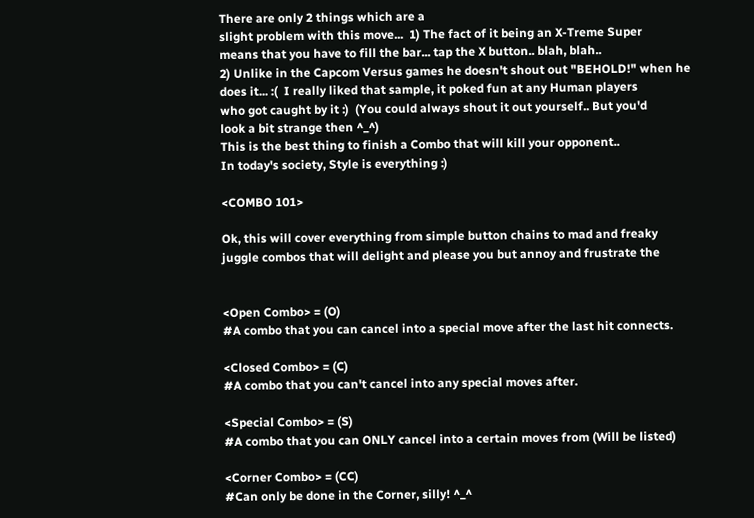There are only 2 things which are a
slight problem with this move...  1) The fact of it being an X-Treme Super
means that you have to fill the bar... tap the X button.. blah, blah..
2) Unlike in the Capcom Versus games he doesn't shout out "BEHOLD!" when he
does it... :(  I really liked that sample, it poked fun at any Human players
who got caught by it :)  (You could always shout it out yourself.. But you'd
look a bit strange then ^_^)
This is the best thing to finish a Combo that will kill your opponent..
In today's society, Style is everything :)

<COMBO 101>

Ok, this will cover everything from simple button chains to mad and freaky
juggle combos that will delight and please you but annoy and frustrate the


<Open Combo> = (O)
#A combo that you can cancel into a special move after the last hit connects.

<Closed Combo> = (C)
#A combo that you can't cancel into any special moves after.

<Special Combo> = (S)
#A combo that you can ONLY cancel into a certain moves from (Will be listed)

<Corner Combo> = (CC)
#Can only be done in the Corner, silly! ^_^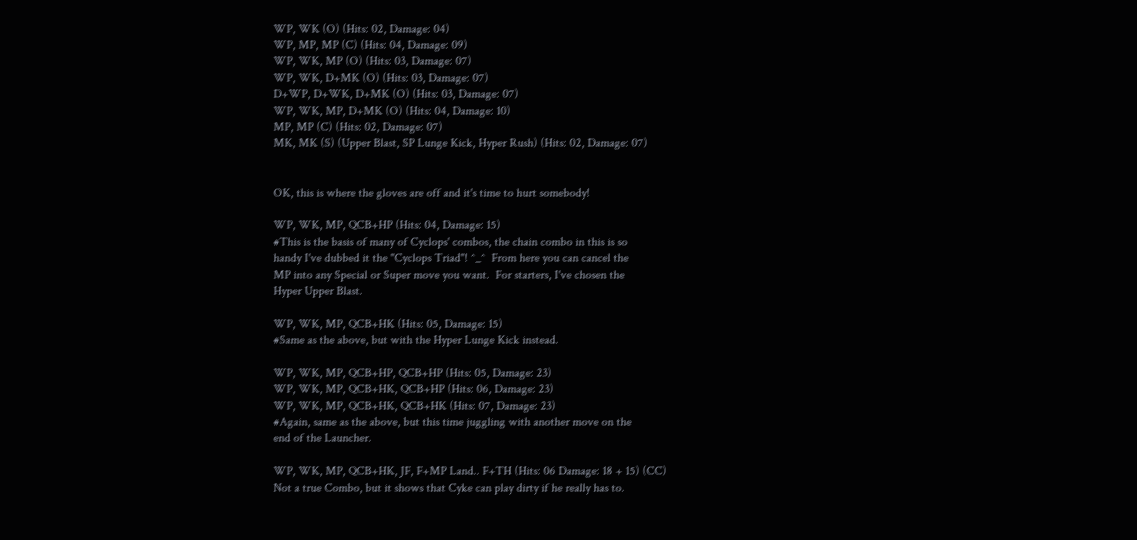WP, WK (O) (Hits: 02, Damage: 04)
WP, MP, MP (C) (Hits: 04, Damage: 09)
WP, WK, MP (O) (Hits: 03, Damage: 07)
WP, WK, D+MK (O) (Hits: 03, Damage: 07)
D+WP, D+WK, D+MK (O) (Hits: 03, Damage: 07)
WP, WK, MP, D+MK (O) (Hits: 04, Damage: 10)
MP, MP (C) (Hits: 02, Damage: 07)
MK, MK (S) (Upper Blast, SP Lunge Kick, Hyper Rush) (Hits: 02, Damage: 07)


OK, this is where the gloves are off and it's time to hurt somebody!

WP, WK, MP, QCB+HP (Hits: 04, Damage: 15)
#This is the basis of many of Cyclops' combos, the chain combo in this is so
handy I've dubbed it the "Cyclops Triad"! ^_^  From here you can cancel the
MP into any Special or Super move you want.  For starters, I've chosen the
Hyper Upper Blast.

WP, WK, MP, QCB+HK (Hits: 05, Damage: 15)
#Same as the above, but with the Hyper Lunge Kick instead.

WP, WK, MP, QCB+HP, QCB+HP (Hits: 05, Damage: 23)
WP, WK, MP, QCB+HK, QCB+HP (Hits: 06, Damage: 23)
WP, WK, MP, QCB+HK, QCB+HK (Hits: 07, Damage: 23)
#Again, same as the above, but this time juggling with another move on the
end of the Launcher.

WP, WK, MP, QCB+HK, JF, F+MP Land.. F+TH (Hits: 06 Damage: 18 + 15) (CC)
Not a true Combo, but it shows that Cyke can play dirty if he really has to.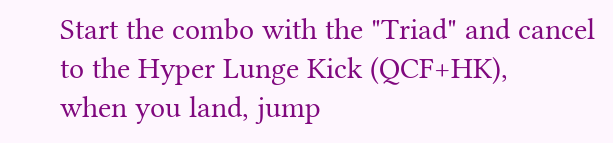Start the combo with the "Triad" and cancel to the Hyper Lunge Kick (QCF+HK),
when you land, jump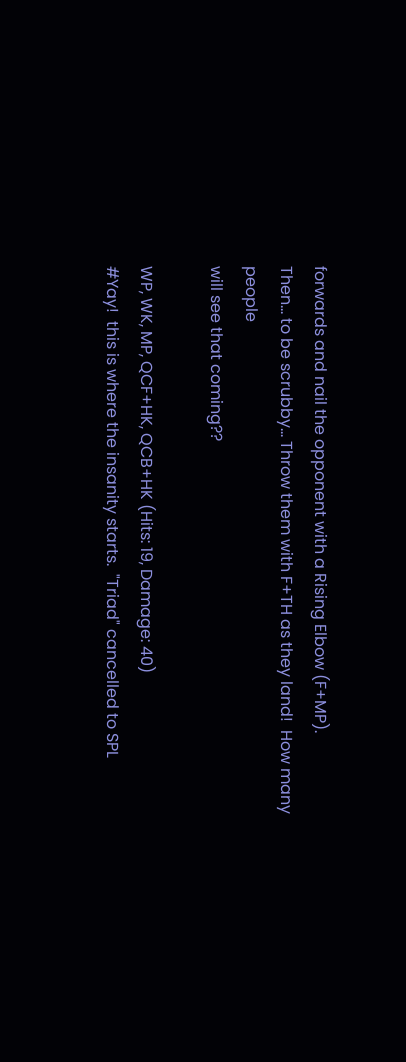forwards and nail the opponent with a Rising Elbow (F+MP).
Then... to be scrubby... Throw them with F+TH as they land!  How many people
will see that coming??

WP, WK, MP, QCF+HK, QCB+HK (Hits: 19, Damage: 40)
#Yay!  this is where the insanity starts.  "Triad" cancelled to SPL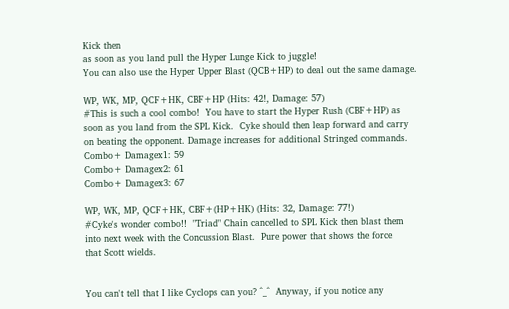Kick then
as soon as you land pull the Hyper Lunge Kick to juggle!
You can also use the Hyper Upper Blast (QCB+HP) to deal out the same damage.

WP, WK, MP, QCF+HK, CBF+HP (Hits: 42!, Damage: 57)
#This is such a cool combo!  You have to start the Hyper Rush (CBF+HP) as
soon as you land from the SPL Kick.  Cyke should then leap forward and carry
on beating the opponent. Damage increases for additional Stringed commands.
Combo+ Damagex1: 59
Combo+ Damagex2: 61
Combo+ Damagex3: 67

WP, WK, MP, QCF+HK, CBF+(HP+HK) (Hits: 32, Damage: 77!)
#Cyke's wonder combo!!  "Triad" Chain cancelled to SPL Kick then blast them
into next week with the Concussion Blast.  Pure power that shows the force
that Scott wields.


You can't tell that I like Cyclops can you? ^_^  Anyway, if you notice any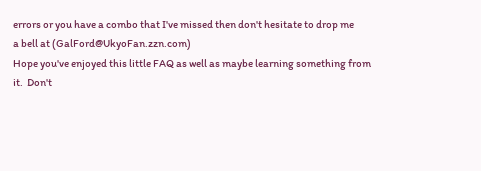errors or you have a combo that I've missed then don't hesitate to drop me
a bell at (GalFord@UkyoFan.zzn.com)
Hope you've enjoyed this little FAQ as well as maybe learning something from
it.  Don't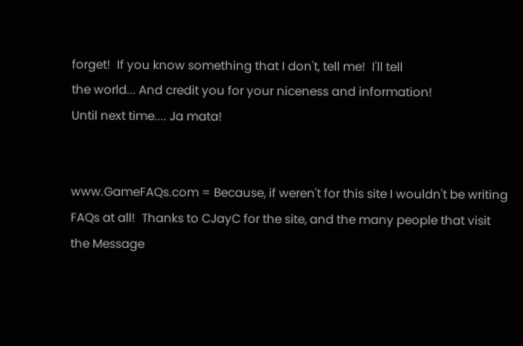forget!  If you know something that I don't, tell me!  I'll tell
the world... And credit you for your niceness and information!
Until next time.... Ja mata!


www.GameFAQs.com = Because, if weren't for this site I wouldn't be writing
FAQs at all!  Thanks to CJayC for the site, and the many people that visit
the Message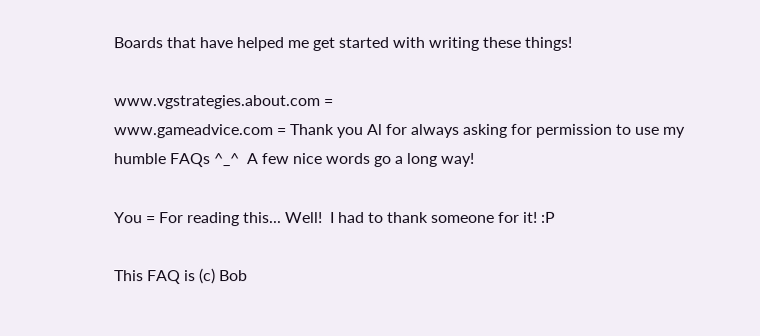Boards that have helped me get started with writing these things!

www.vgstrategies.about.com =
www.gameadvice.com = Thank you Al for always asking for permission to use my
humble FAQs ^_^  A few nice words go a long way!

You = For reading this... Well!  I had to thank someone for it! :P

This FAQ is (c) Bob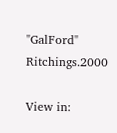"GalFord" Ritchings.2000

View in: